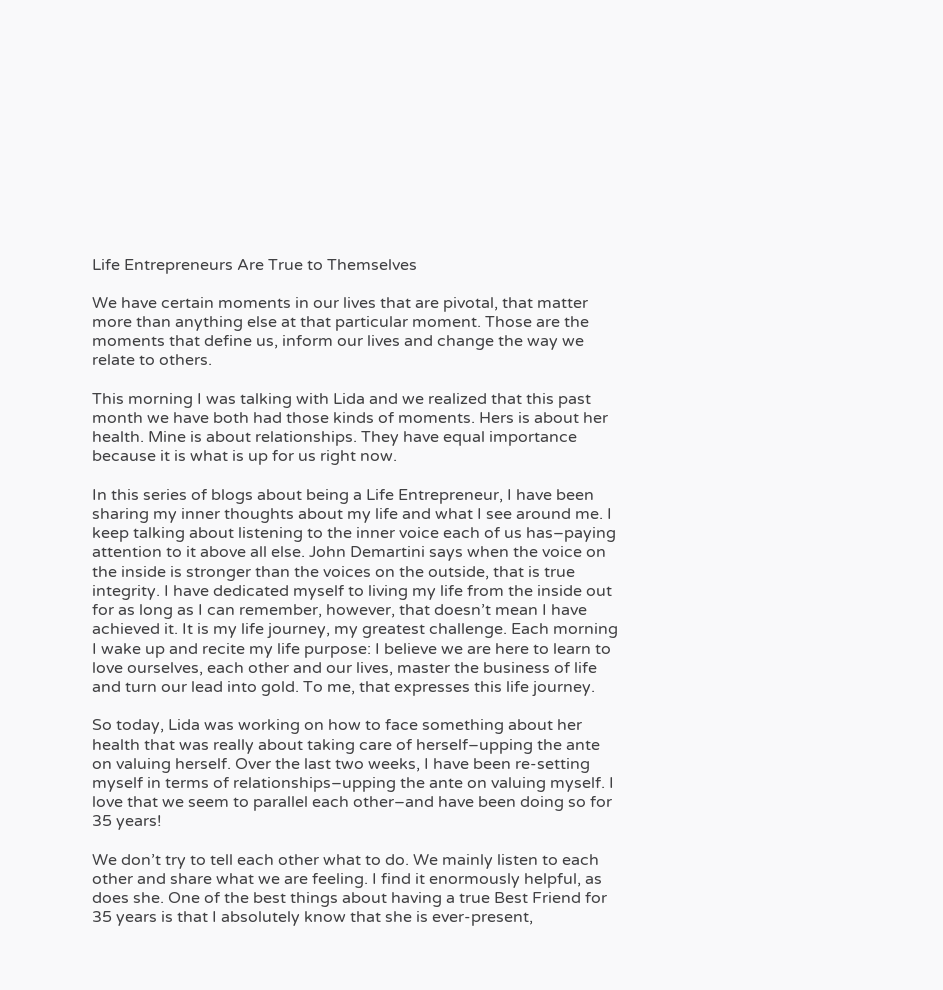Life Entrepreneurs Are True to Themselves

We have certain moments in our lives that are pivotal, that matter more than anything else at that particular moment. Those are the moments that define us, inform our lives and change the way we relate to others.

This morning I was talking with Lida and we realized that this past month we have both had those kinds of moments. Hers is about her health. Mine is about relationships. They have equal importance because it is what is up for us right now.

In this series of blogs about being a Life Entrepreneur, I have been sharing my inner thoughts about my life and what I see around me. I keep talking about listening to the inner voice each of us has–paying attention to it above all else. John Demartini says when the voice on the inside is stronger than the voices on the outside, that is true integrity. I have dedicated myself to living my life from the inside out for as long as I can remember, however, that doesn’t mean I have achieved it. It is my life journey, my greatest challenge. Each morning I wake up and recite my life purpose: I believe we are here to learn to love ourselves, each other and our lives, master the business of life and turn our lead into gold. To me, that expresses this life journey.

So today, Lida was working on how to face something about her health that was really about taking care of herself–upping the ante on valuing herself. Over the last two weeks, I have been re-setting myself in terms of relationships–upping the ante on valuing myself. I love that we seem to parallel each other–and have been doing so for 35 years!

We don’t try to tell each other what to do. We mainly listen to each other and share what we are feeling. I find it enormously helpful, as does she. One of the best things about having a true Best Friend for 35 years is that I absolutely know that she is ever-present,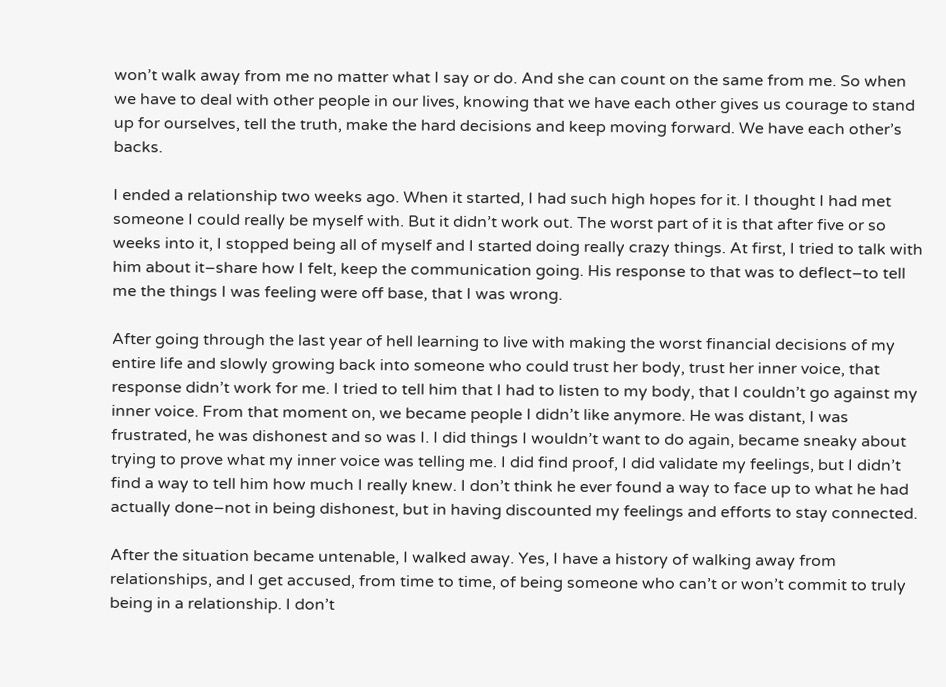won’t walk away from me no matter what I say or do. And she can count on the same from me. So when we have to deal with other people in our lives, knowing that we have each other gives us courage to stand up for ourselves, tell the truth, make the hard decisions and keep moving forward. We have each other’s backs.

I ended a relationship two weeks ago. When it started, I had such high hopes for it. I thought I had met someone I could really be myself with. But it didn’t work out. The worst part of it is that after five or so weeks into it, I stopped being all of myself and I started doing really crazy things. At first, I tried to talk with him about it–share how I felt, keep the communication going. His response to that was to deflect–to tell me the things I was feeling were off base, that I was wrong.

After going through the last year of hell learning to live with making the worst financial decisions of my entire life and slowly growing back into someone who could trust her body, trust her inner voice, that response didn’t work for me. I tried to tell him that I had to listen to my body, that I couldn’t go against my inner voice. From that moment on, we became people I didn’t like anymore. He was distant, I was frustrated, he was dishonest and so was I. I did things I wouldn’t want to do again, became sneaky about trying to prove what my inner voice was telling me. I did find proof, I did validate my feelings, but I didn’t find a way to tell him how much I really knew. I don’t think he ever found a way to face up to what he had actually done–not in being dishonest, but in having discounted my feelings and efforts to stay connected.

After the situation became untenable, I walked away. Yes, I have a history of walking away from relationships, and I get accused, from time to time, of being someone who can’t or won’t commit to truly being in a relationship. I don’t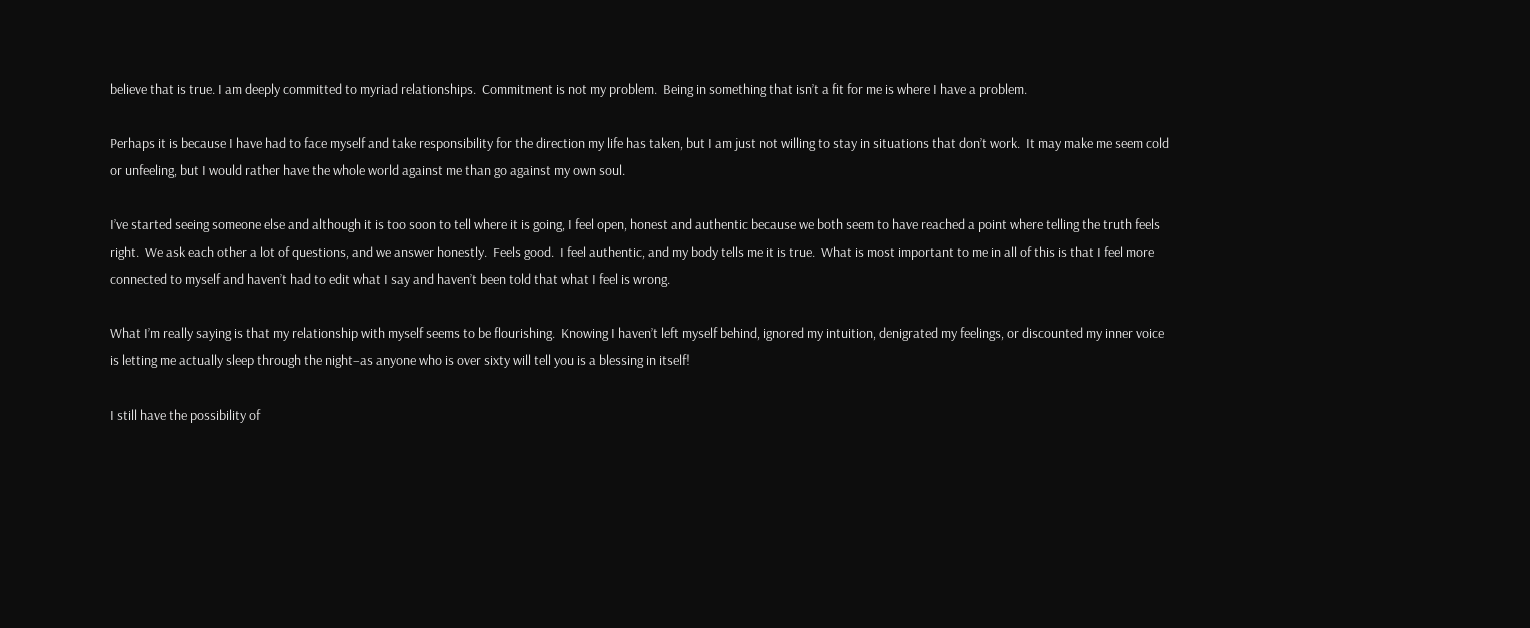believe that is true. I am deeply committed to myriad relationships.  Commitment is not my problem.  Being in something that isn’t a fit for me is where I have a problem.

Perhaps it is because I have had to face myself and take responsibility for the direction my life has taken, but I am just not willing to stay in situations that don’t work.  It may make me seem cold or unfeeling, but I would rather have the whole world against me than go against my own soul.

I’ve started seeing someone else and although it is too soon to tell where it is going, I feel open, honest and authentic because we both seem to have reached a point where telling the truth feels right.  We ask each other a lot of questions, and we answer honestly.  Feels good.  I feel authentic, and my body tells me it is true.  What is most important to me in all of this is that I feel more connected to myself and haven’t had to edit what I say and haven’t been told that what I feel is wrong.

What I’m really saying is that my relationship with myself seems to be flourishing.  Knowing I haven’t left myself behind, ignored my intuition, denigrated my feelings, or discounted my inner voice is letting me actually sleep through the night–as anyone who is over sixty will tell you is a blessing in itself!

I still have the possibility of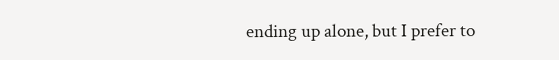ending up alone, but I prefer to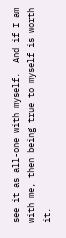see it as all-one with myself.  And if I am with me, then being true to myself is worth it.